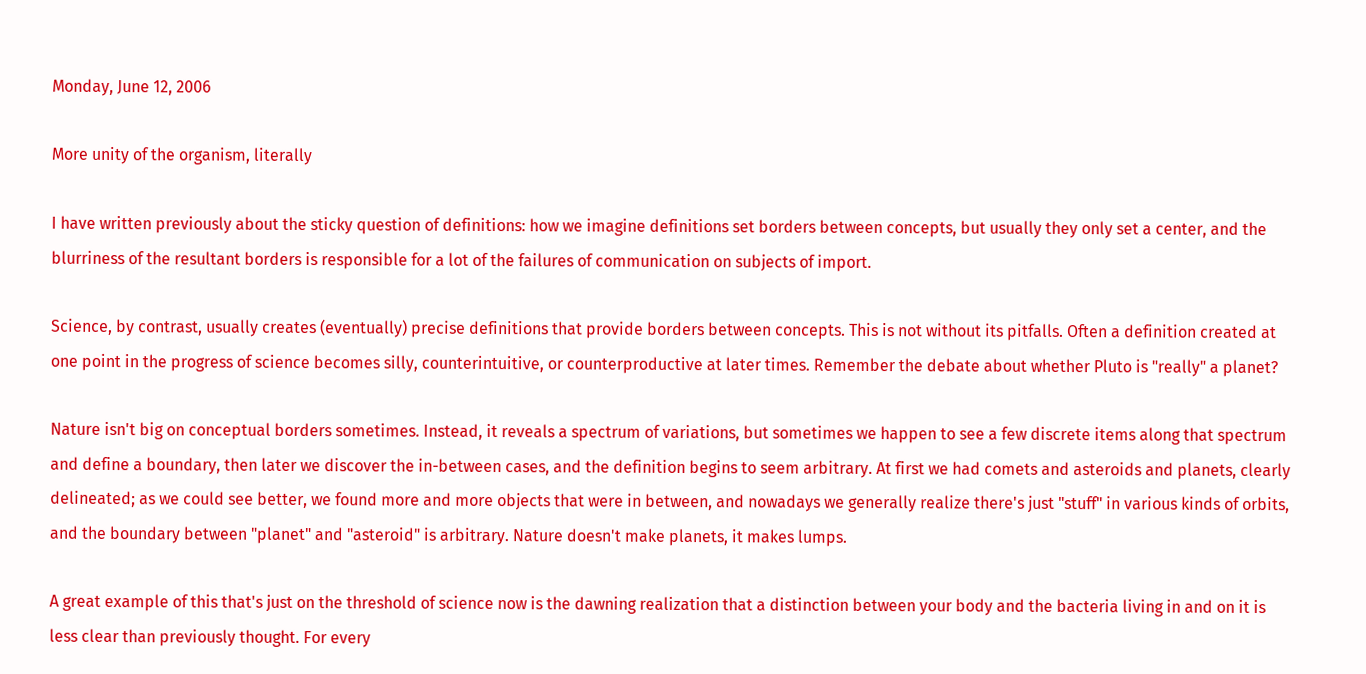Monday, June 12, 2006

More unity of the organism, literally

I have written previously about the sticky question of definitions: how we imagine definitions set borders between concepts, but usually they only set a center, and the blurriness of the resultant borders is responsible for a lot of the failures of communication on subjects of import.

Science, by contrast, usually creates (eventually) precise definitions that provide borders between concepts. This is not without its pitfalls. Often a definition created at one point in the progress of science becomes silly, counterintuitive, or counterproductive at later times. Remember the debate about whether Pluto is "really" a planet?

Nature isn't big on conceptual borders sometimes. Instead, it reveals a spectrum of variations, but sometimes we happen to see a few discrete items along that spectrum and define a boundary, then later we discover the in-between cases, and the definition begins to seem arbitrary. At first we had comets and asteroids and planets, clearly delineated; as we could see better, we found more and more objects that were in between, and nowadays we generally realize there's just "stuff" in various kinds of orbits, and the boundary between "planet" and "asteroid" is arbitrary. Nature doesn't make planets, it makes lumps.

A great example of this that's just on the threshold of science now is the dawning realization that a distinction between your body and the bacteria living in and on it is less clear than previously thought. For every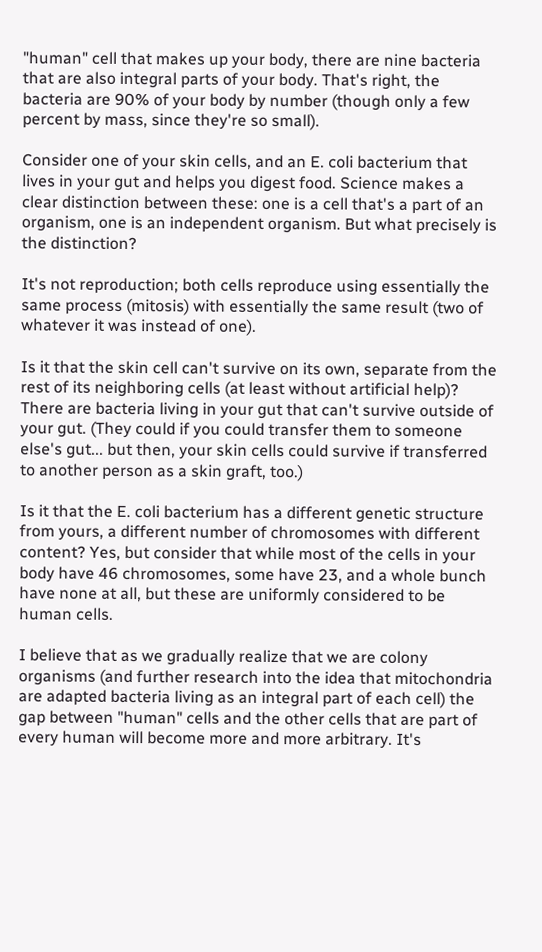"human" cell that makes up your body, there are nine bacteria that are also integral parts of your body. That's right, the bacteria are 90% of your body by number (though only a few percent by mass, since they're so small).

Consider one of your skin cells, and an E. coli bacterium that lives in your gut and helps you digest food. Science makes a clear distinction between these: one is a cell that's a part of an organism, one is an independent organism. But what precisely is the distinction?

It's not reproduction; both cells reproduce using essentially the same process (mitosis) with essentially the same result (two of whatever it was instead of one).

Is it that the skin cell can't survive on its own, separate from the rest of its neighboring cells (at least without artificial help)? There are bacteria living in your gut that can't survive outside of your gut. (They could if you could transfer them to someone else's gut... but then, your skin cells could survive if transferred to another person as a skin graft, too.)

Is it that the E. coli bacterium has a different genetic structure from yours, a different number of chromosomes with different content? Yes, but consider that while most of the cells in your body have 46 chromosomes, some have 23, and a whole bunch have none at all, but these are uniformly considered to be human cells.

I believe that as we gradually realize that we are colony organisms (and further research into the idea that mitochondria are adapted bacteria living as an integral part of each cell) the gap between "human" cells and the other cells that are part of every human will become more and more arbitrary. It's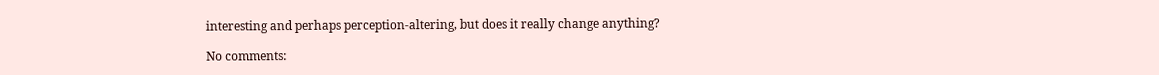interesting and perhaps perception-altering, but does it really change anything?

No comments: